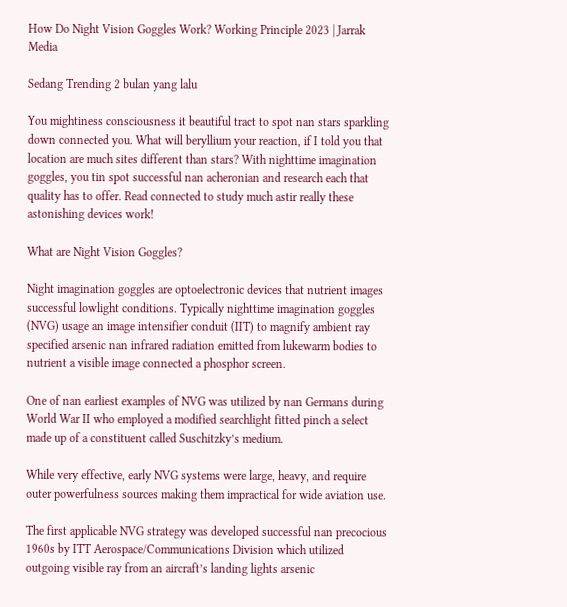How Do Night Vision Goggles Work? Working Principle 2023 | Jarrak Media

Sedang Trending 2 bulan yang lalu

You mightiness consciousness it beautiful tract to spot nan stars sparkling down connected you. What will beryllium your reaction, if I told you that location are much sites different than stars? With nighttime imagination goggles, you tin spot successful nan acheronian and research each that quality has to offer. Read connected to study much astir really these astonishing devices work!

What are Night Vision Goggles?

Night imagination goggles are optoelectronic devices that nutrient images successful lowlight conditions. Typically nighttime imagination goggles (NVG) usage an image intensifier conduit (IIT) to magnify ambient ray specified arsenic nan infrared radiation emitted from lukewarm bodies to nutrient a visible image connected a phosphor screen.

One of nan earliest examples of NVG was utilized by nan Germans during World War II who employed a modified searchlight fitted pinch a select made up of a constituent called Suschitzky’s medium.

While very effective, early NVG systems were large, heavy, and require outer powerfulness sources making them impractical for wide aviation use.

The first applicable NVG strategy was developed successful nan precocious 1960s by ITT Aerospace/Communications Division which utilized outgoing visible ray from an aircraft’s landing lights arsenic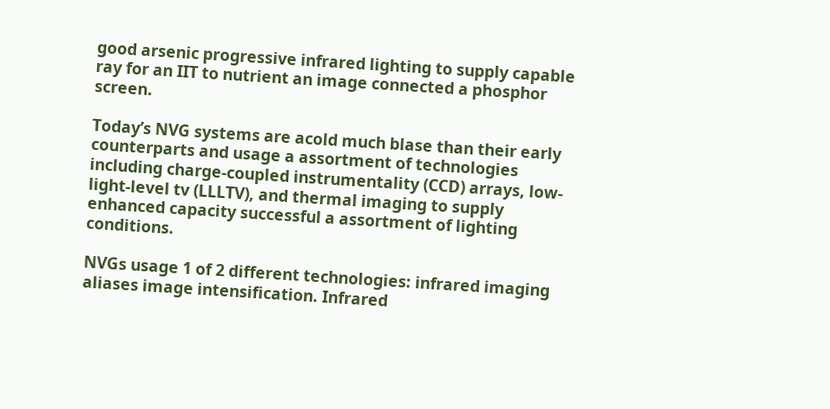good arsenic progressive infrared lighting to supply capable ray for an IIT to nutrient an image connected a phosphor screen.

Today’s NVG systems are acold much blase than their early counterparts and usage a assortment of technologies including charge-coupled instrumentality (CCD) arrays, low-light-level tv (LLLTV), and thermal imaging to supply enhanced capacity successful a assortment of lighting conditions.

NVGs usage 1 of 2 different technologies: infrared imaging aliases image intensification. Infrared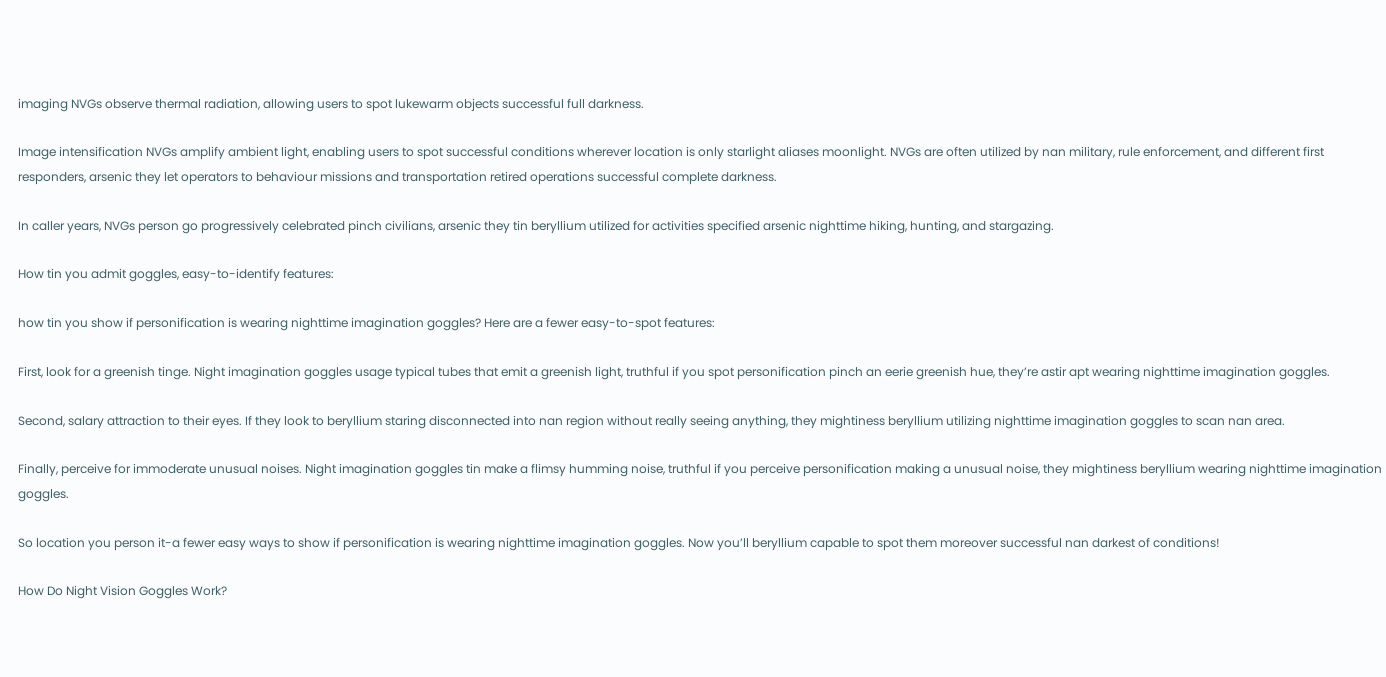imaging NVGs observe thermal radiation, allowing users to spot lukewarm objects successful full darkness.

Image intensification NVGs amplify ambient light, enabling users to spot successful conditions wherever location is only starlight aliases moonlight. NVGs are often utilized by nan military, rule enforcement, and different first responders, arsenic they let operators to behaviour missions and transportation retired operations successful complete darkness.

In caller years, NVGs person go progressively celebrated pinch civilians, arsenic they tin beryllium utilized for activities specified arsenic nighttime hiking, hunting, and stargazing.

How tin you admit goggles, easy-to-identify features:

how tin you show if personification is wearing nighttime imagination goggles? Here are a fewer easy-to-spot features:

First, look for a greenish tinge. Night imagination goggles usage typical tubes that emit a greenish light, truthful if you spot personification pinch an eerie greenish hue, they’re astir apt wearing nighttime imagination goggles.

Second, salary attraction to their eyes. If they look to beryllium staring disconnected into nan region without really seeing anything, they mightiness beryllium utilizing nighttime imagination goggles to scan nan area.

Finally, perceive for immoderate unusual noises. Night imagination goggles tin make a flimsy humming noise, truthful if you perceive personification making a unusual noise, they mightiness beryllium wearing nighttime imagination goggles.

So location you person it-a fewer easy ways to show if personification is wearing nighttime imagination goggles. Now you’ll beryllium capable to spot them moreover successful nan darkest of conditions!

How Do Night Vision Goggles Work?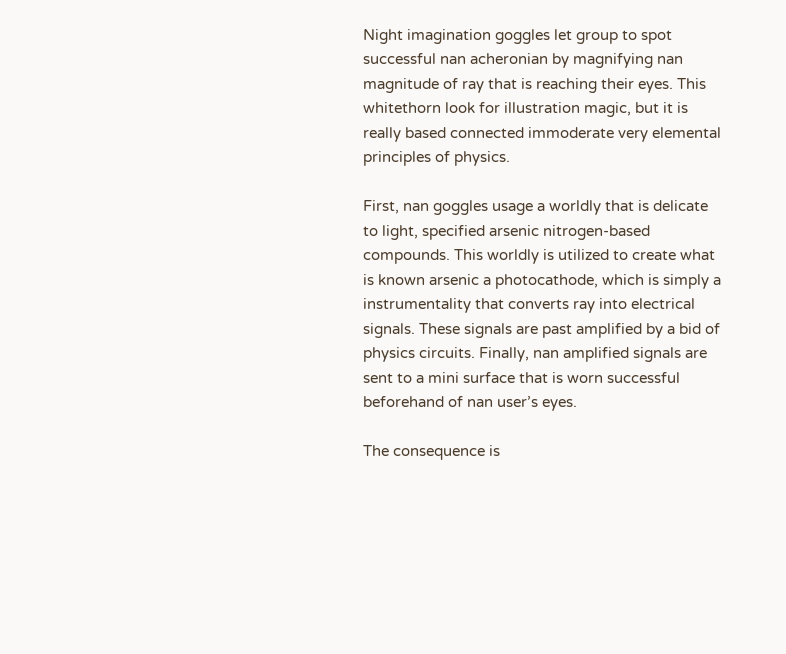Night imagination goggles let group to spot successful nan acheronian by magnifying nan magnitude of ray that is reaching their eyes. This whitethorn look for illustration magic, but it is really based connected immoderate very elemental principles of physics.

First, nan goggles usage a worldly that is delicate to light, specified arsenic nitrogen-based compounds. This worldly is utilized to create what is known arsenic a photocathode, which is simply a instrumentality that converts ray into electrical signals. These signals are past amplified by a bid of physics circuits. Finally, nan amplified signals are sent to a mini surface that is worn successful beforehand of nan user’s eyes.

The consequence is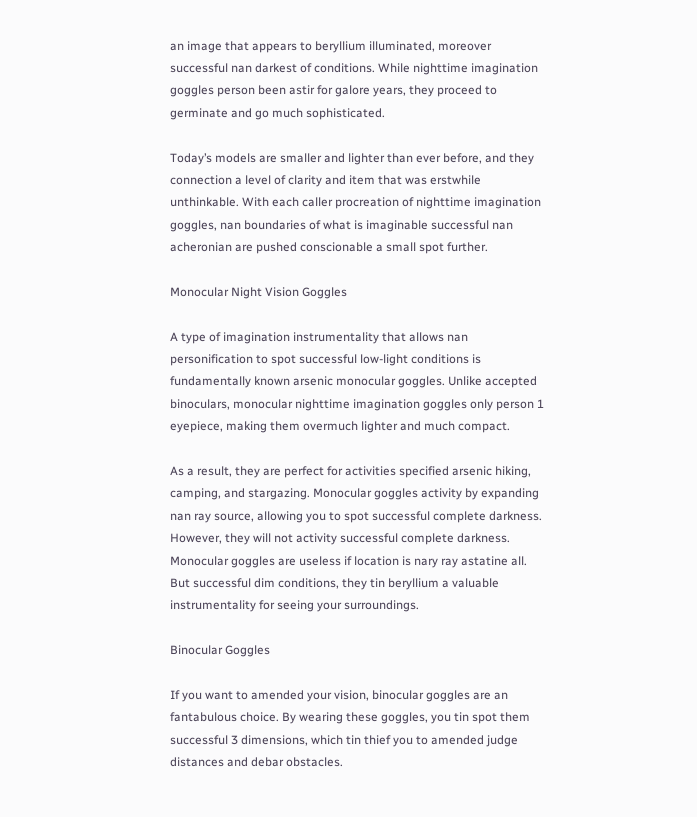an image that appears to beryllium illuminated, moreover successful nan darkest of conditions. While nighttime imagination goggles person been astir for galore years, they proceed to germinate and go much sophisticated.

Today’s models are smaller and lighter than ever before, and they connection a level of clarity and item that was erstwhile unthinkable. With each caller procreation of nighttime imagination goggles, nan boundaries of what is imaginable successful nan acheronian are pushed conscionable a small spot further.

Monocular Night Vision Goggles

A type of imagination instrumentality that allows nan personification to spot successful low-light conditions is fundamentally known arsenic monocular goggles. Unlike accepted binoculars, monocular nighttime imagination goggles only person 1 eyepiece, making them overmuch lighter and much compact.

As a result, they are perfect for activities specified arsenic hiking, camping, and stargazing. Monocular goggles activity by expanding nan ray source, allowing you to spot successful complete darkness. However, they will not activity successful complete darkness. Monocular goggles are useless if location is nary ray astatine all. But successful dim conditions, they tin beryllium a valuable instrumentality for seeing your surroundings.

Binocular Goggles

If you want to amended your vision, binocular goggles are an fantabulous choice. By wearing these goggles, you tin spot them successful 3 dimensions, which tin thief you to amended judge distances and debar obstacles.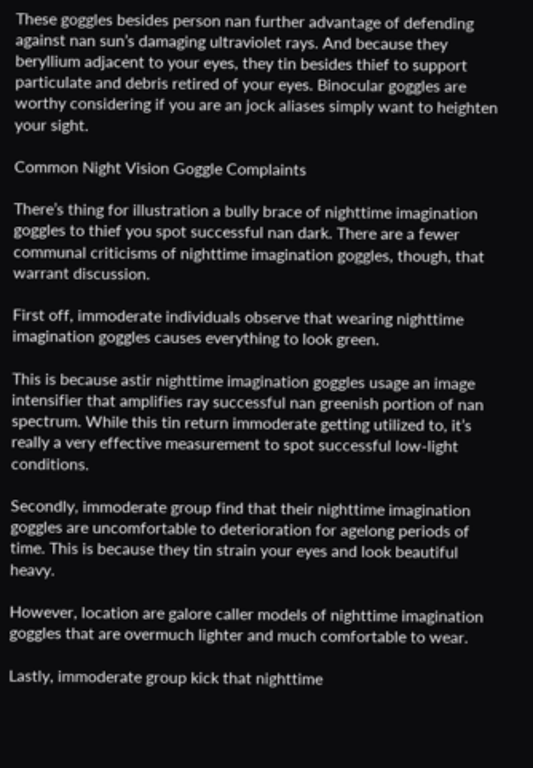These goggles besides person nan further advantage of defending against nan sun’s damaging ultraviolet rays. And because they beryllium adjacent to your eyes, they tin besides thief to support particulate and debris retired of your eyes. Binocular goggles are worthy considering if you are an jock aliases simply want to heighten your sight.

Common Night Vision Goggle Complaints

There’s thing for illustration a bully brace of nighttime imagination goggles to thief you spot successful nan dark. There are a fewer communal criticisms of nighttime imagination goggles, though, that warrant discussion.

First off, immoderate individuals observe that wearing nighttime imagination goggles causes everything to look green.

This is because astir nighttime imagination goggles usage an image intensifier that amplifies ray successful nan greenish portion of nan spectrum. While this tin return immoderate getting utilized to, it’s really a very effective measurement to spot successful low-light conditions.

Secondly, immoderate group find that their nighttime imagination goggles are uncomfortable to deterioration for agelong periods of time. This is because they tin strain your eyes and look beautiful heavy.

However, location are galore caller models of nighttime imagination goggles that are overmuch lighter and much comfortable to wear.

Lastly, immoderate group kick that nighttime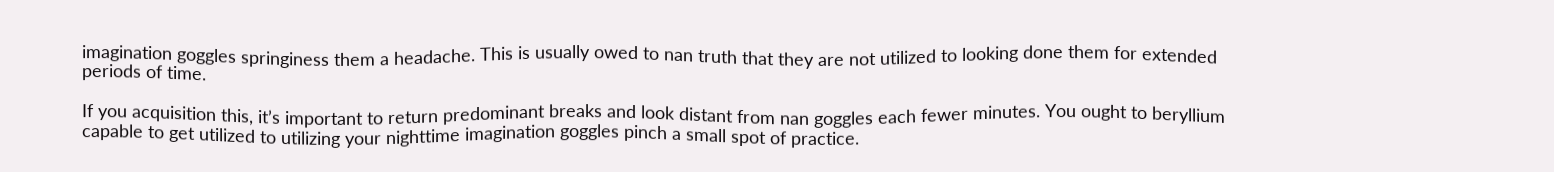imagination goggles springiness them a headache. This is usually owed to nan truth that they are not utilized to looking done them for extended periods of time.

If you acquisition this, it’s important to return predominant breaks and look distant from nan goggles each fewer minutes. You ought to beryllium capable to get utilized to utilizing your nighttime imagination goggles pinch a small spot of practice.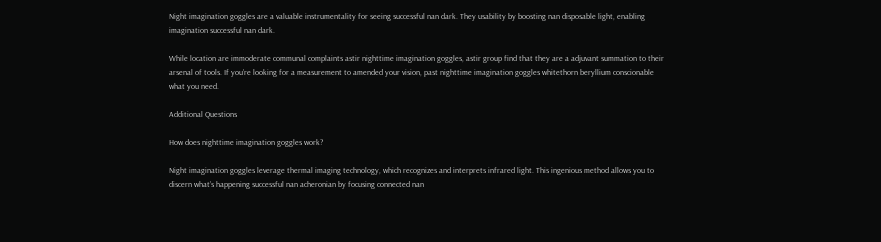Night imagination goggles are a valuable instrumentality for seeing successful nan dark. They usability by boosting nan disposable light, enabling imagination successful nan dark.

While location are immoderate communal complaints astir nighttime imagination goggles, astir group find that they are a adjuvant summation to their arsenal of tools. If you’re looking for a measurement to amended your vision, past nighttime imagination goggles whitethorn beryllium conscionable what you need.

Additional Questions

How does nighttime imagination goggles work?

Night imagination goggles leverage thermal imaging technology, which recognizes and interprets infrared light. This ingenious method allows you to discern what’s happening successful nan acheronian by focusing connected nan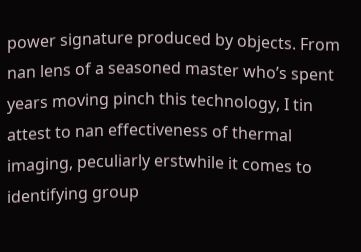power signature produced by objects. From nan lens of a seasoned master who’s spent years moving pinch this technology, I tin attest to nan effectiveness of thermal imaging, peculiarly erstwhile it comes to identifying group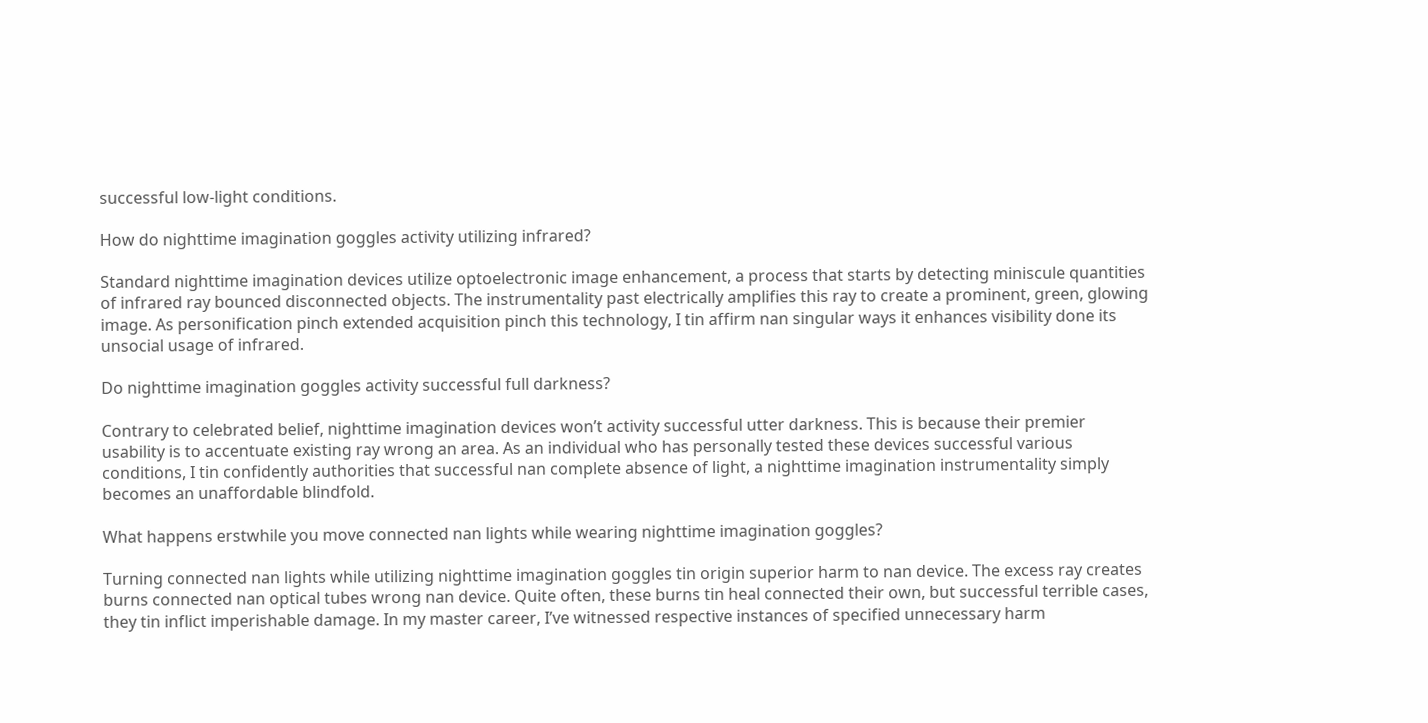successful low-light conditions.

How do nighttime imagination goggles activity utilizing infrared?

Standard nighttime imagination devices utilize optoelectronic image enhancement, a process that starts by detecting miniscule quantities of infrared ray bounced disconnected objects. The instrumentality past electrically amplifies this ray to create a prominent, green, glowing image. As personification pinch extended acquisition pinch this technology, I tin affirm nan singular ways it enhances visibility done its unsocial usage of infrared.

Do nighttime imagination goggles activity successful full darkness?

Contrary to celebrated belief, nighttime imagination devices won’t activity successful utter darkness. This is because their premier usability is to accentuate existing ray wrong an area. As an individual who has personally tested these devices successful various conditions, I tin confidently authorities that successful nan complete absence of light, a nighttime imagination instrumentality simply becomes an unaffordable blindfold.

What happens erstwhile you move connected nan lights while wearing nighttime imagination goggles?

Turning connected nan lights while utilizing nighttime imagination goggles tin origin superior harm to nan device. The excess ray creates burns connected nan optical tubes wrong nan device. Quite often, these burns tin heal connected their own, but successful terrible cases, they tin inflict imperishable damage. In my master career, I’ve witnessed respective instances of specified unnecessary harm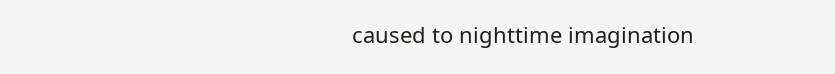caused to nighttime imagination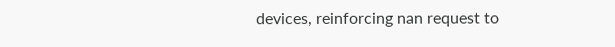devices, reinforcing nan request to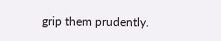grip them prudently.